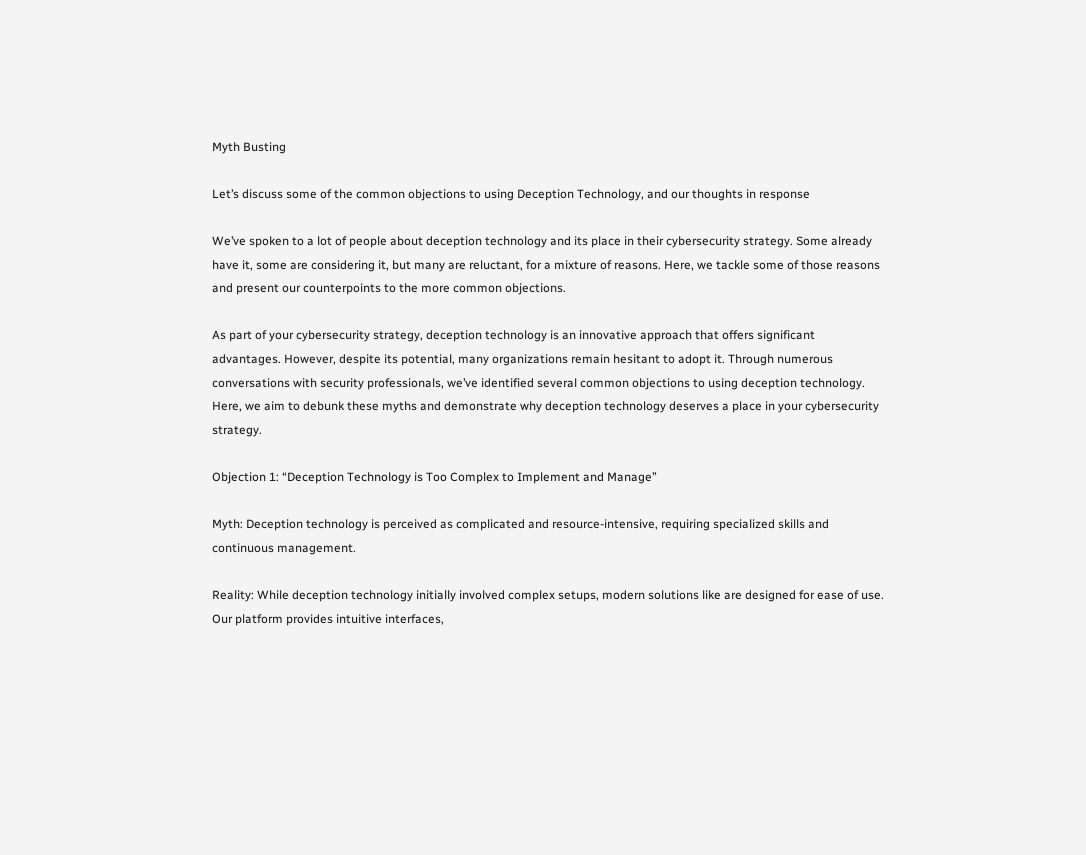Myth Busting

Let’s discuss some of the common objections to using Deception Technology, and our thoughts in response

We’ve spoken to a lot of people about deception technology and its place in their cybersecurity strategy. Some already have it, some are considering it, but many are reluctant, for a mixture of reasons. Here, we tackle some of those reasons and present our counterpoints to the more common objections.

As part of your cybersecurity strategy, deception technology is an innovative approach that offers significant advantages. However, despite its potential, many organizations remain hesitant to adopt it. Through numerous conversations with security professionals, we’ve identified several common objections to using deception technology. Here, we aim to debunk these myths and demonstrate why deception technology deserves a place in your cybersecurity strategy.

Objection 1: “Deception Technology is Too Complex to Implement and Manage”

Myth: Deception technology is perceived as complicated and resource-intensive, requiring specialized skills and continuous management.

Reality: While deception technology initially involved complex setups, modern solutions like are designed for ease of use. Our platform provides intuitive interfaces,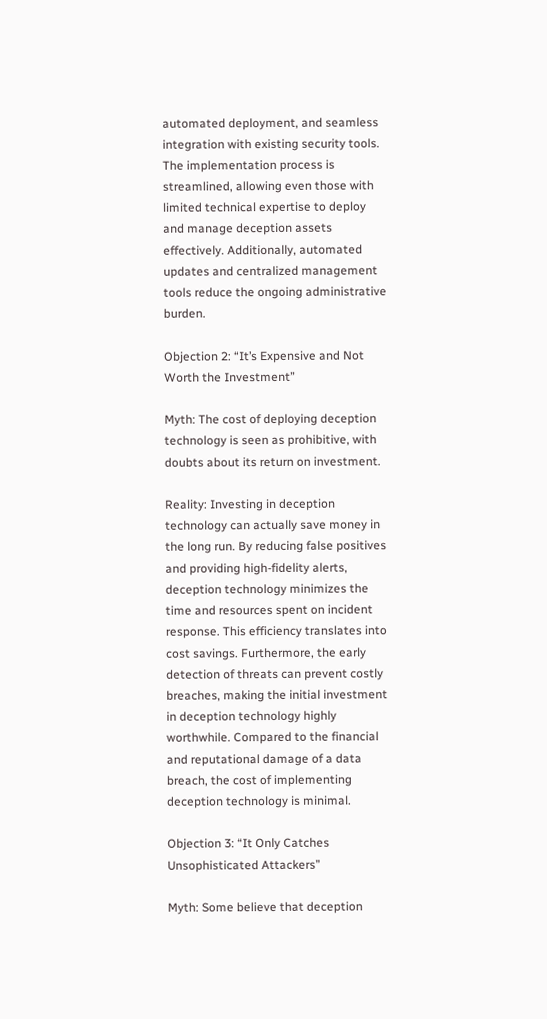automated deployment, and seamless integration with existing security tools. The implementation process is streamlined, allowing even those with limited technical expertise to deploy and manage deception assets effectively. Additionally, automated updates and centralized management tools reduce the ongoing administrative burden.

Objection 2: “It’s Expensive and Not Worth the Investment”

Myth: The cost of deploying deception technology is seen as prohibitive, with doubts about its return on investment.

Reality: Investing in deception technology can actually save money in the long run. By reducing false positives and providing high-fidelity alerts, deception technology minimizes the time and resources spent on incident response. This efficiency translates into cost savings. Furthermore, the early detection of threats can prevent costly breaches, making the initial investment in deception technology highly worthwhile. Compared to the financial and reputational damage of a data breach, the cost of implementing deception technology is minimal.

Objection 3: “It Only Catches Unsophisticated Attackers”

Myth: Some believe that deception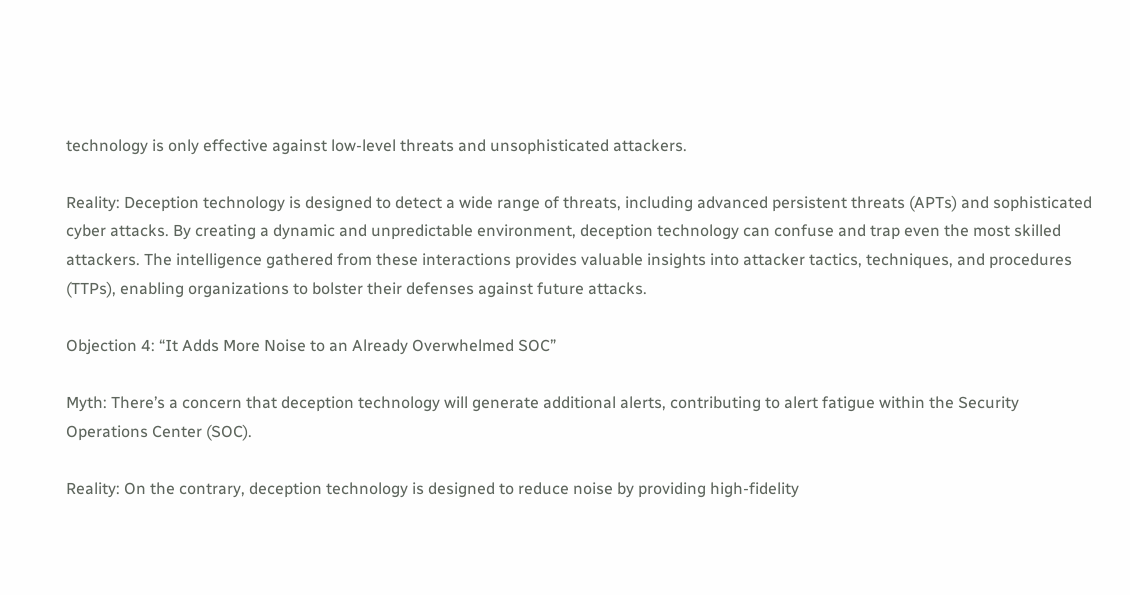technology is only effective against low-level threats and unsophisticated attackers.

Reality: Deception technology is designed to detect a wide range of threats, including advanced persistent threats (APTs) and sophisticated cyber attacks. By creating a dynamic and unpredictable environment, deception technology can confuse and trap even the most skilled attackers. The intelligence gathered from these interactions provides valuable insights into attacker tactics, techniques, and procedures (TTPs), enabling organizations to bolster their defenses against future attacks.

Objection 4: “It Adds More Noise to an Already Overwhelmed SOC”

Myth: There’s a concern that deception technology will generate additional alerts, contributing to alert fatigue within the Security Operations Center (SOC).

Reality: On the contrary, deception technology is designed to reduce noise by providing high-fidelity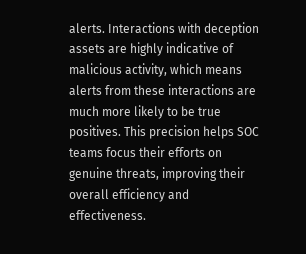alerts. Interactions with deception assets are highly indicative of malicious activity, which means alerts from these interactions are much more likely to be true positives. This precision helps SOC teams focus their efforts on genuine threats, improving their overall efficiency and effectiveness.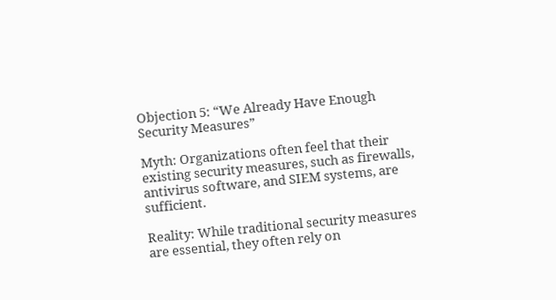Objection 5: “We Already Have Enough Security Measures”

Myth: Organizations often feel that their existing security measures, such as firewalls, antivirus software, and SIEM systems, are sufficient.

Reality: While traditional security measures are essential, they often rely on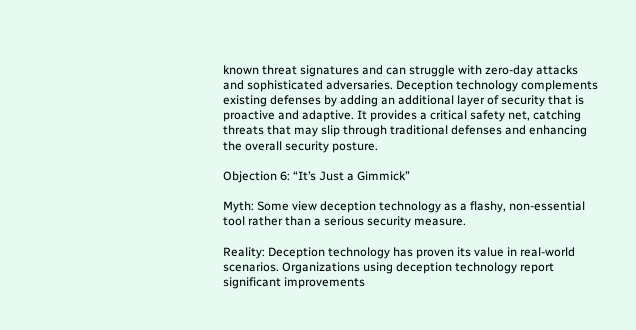known threat signatures and can struggle with zero-day attacks and sophisticated adversaries. Deception technology complements existing defenses by adding an additional layer of security that is proactive and adaptive. It provides a critical safety net, catching threats that may slip through traditional defenses and enhancing the overall security posture.

Objection 6: “It’s Just a Gimmick”

Myth: Some view deception technology as a flashy, non-essential tool rather than a serious security measure.

Reality: Deception technology has proven its value in real-world scenarios. Organizations using deception technology report significant improvements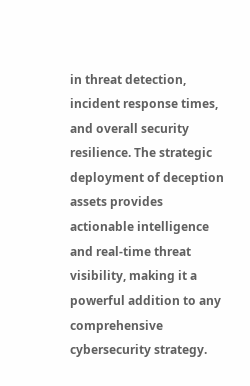in threat detection, incident response times, and overall security resilience. The strategic deployment of deception assets provides actionable intelligence and real-time threat visibility, making it a powerful addition to any comprehensive cybersecurity strategy.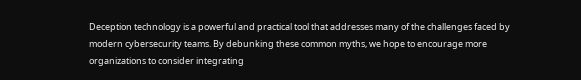Deception technology is a powerful and practical tool that addresses many of the challenges faced by modern cybersecurity teams. By debunking these common myths, we hope to encourage more organizations to consider integrating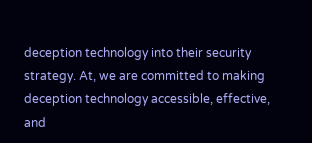deception technology into their security strategy. At, we are committed to making deception technology accessible, effective, and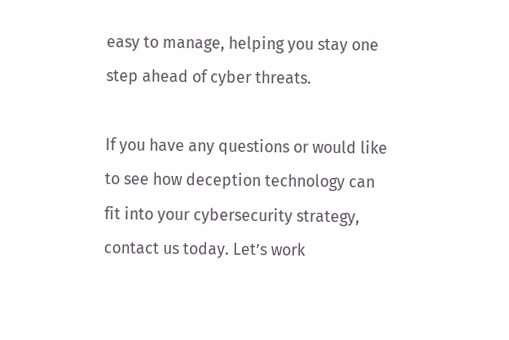easy to manage, helping you stay one step ahead of cyber threats.

If you have any questions or would like to see how deception technology can fit into your cybersecurity strategy, contact us today. Let’s work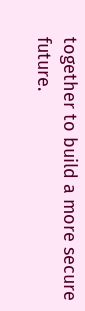together to build a more secure future.